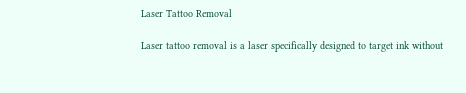Laser Tattoo Removal

Laser tattoo removal is a laser specifically designed to target ink without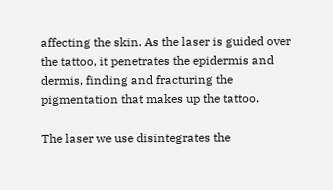affecting the skin. As the laser is guided over the tattoo, it penetrates the epidermis and dermis, finding and fracturing the pigmentation that makes up the tattoo.

The laser we use disintegrates the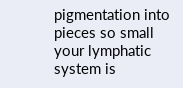pigmentation into pieces so small your lymphatic system is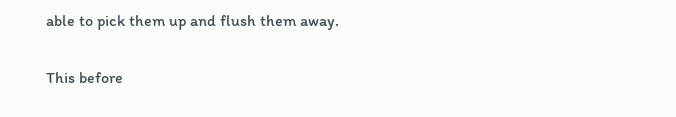able to pick them up and flush them away.

This before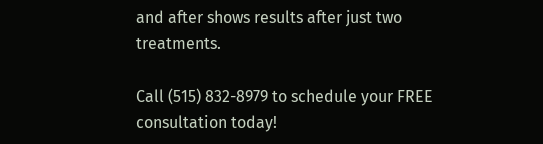and after shows results after just two treatments.

Call (515) 832-8979 to schedule your FREE consultation today!